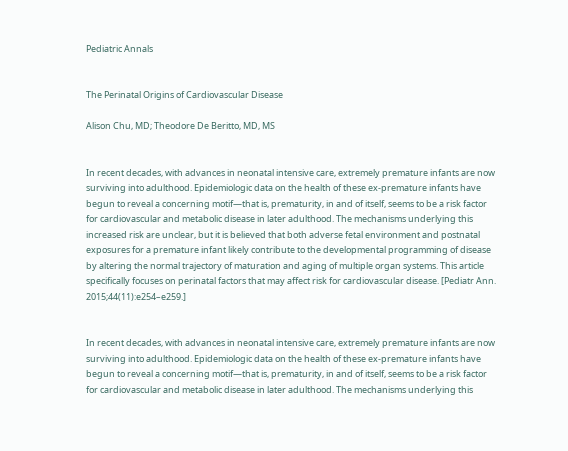Pediatric Annals


The Perinatal Origins of Cardiovascular Disease

Alison Chu, MD; Theodore De Beritto, MD, MS


In recent decades, with advances in neonatal intensive care, extremely premature infants are now surviving into adulthood. Epidemiologic data on the health of these ex-premature infants have begun to reveal a concerning motif—that is, prematurity, in and of itself, seems to be a risk factor for cardiovascular and metabolic disease in later adulthood. The mechanisms underlying this increased risk are unclear, but it is believed that both adverse fetal environment and postnatal exposures for a premature infant likely contribute to the developmental programming of disease by altering the normal trajectory of maturation and aging of multiple organ systems. This article specifically focuses on perinatal factors that may affect risk for cardiovascular disease. [Pediatr Ann. 2015;44(11):e254–e259.]


In recent decades, with advances in neonatal intensive care, extremely premature infants are now surviving into adulthood. Epidemiologic data on the health of these ex-premature infants have begun to reveal a concerning motif—that is, prematurity, in and of itself, seems to be a risk factor for cardiovascular and metabolic disease in later adulthood. The mechanisms underlying this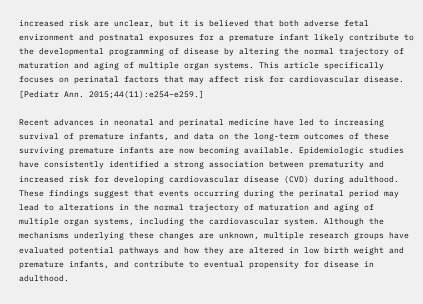increased risk are unclear, but it is believed that both adverse fetal environment and postnatal exposures for a premature infant likely contribute to the developmental programming of disease by altering the normal trajectory of maturation and aging of multiple organ systems. This article specifically focuses on perinatal factors that may affect risk for cardiovascular disease. [Pediatr Ann. 2015;44(11):e254–e259.]

Recent advances in neonatal and perinatal medicine have led to increasing survival of premature infants, and data on the long-term outcomes of these surviving premature infants are now becoming available. Epidemiologic studies have consistently identified a strong association between prematurity and increased risk for developing cardiovascular disease (CVD) during adulthood. These findings suggest that events occurring during the perinatal period may lead to alterations in the normal trajectory of maturation and aging of multiple organ systems, including the cardiovascular system. Although the mechanisms underlying these changes are unknown, multiple research groups have evaluated potential pathways and how they are altered in low birth weight and premature infants, and contribute to eventual propensity for disease in adulthood.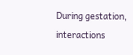During gestation, interactions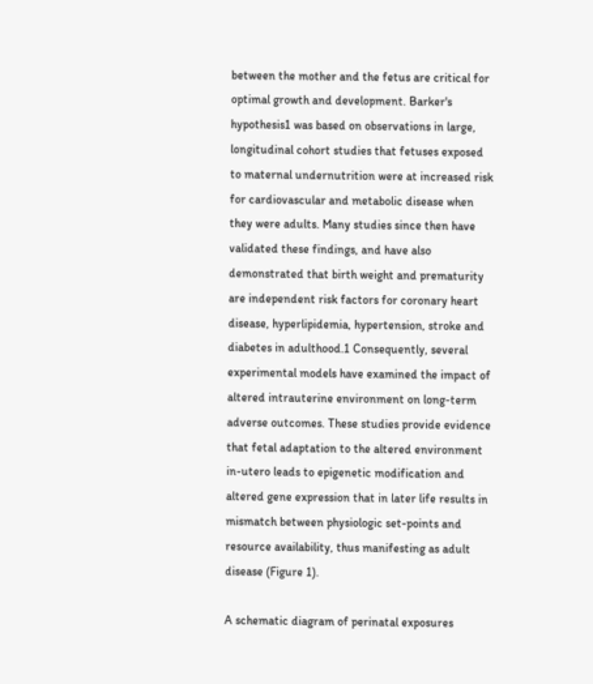between the mother and the fetus are critical for optimal growth and development. Barker's hypothesis1 was based on observations in large, longitudinal cohort studies that fetuses exposed to maternal undernutrition were at increased risk for cardiovascular and metabolic disease when they were adults. Many studies since then have validated these findings, and have also demonstrated that birth weight and prematurity are independent risk factors for coronary heart disease, hyperlipidemia, hypertension, stroke and diabetes in adulthood.1 Consequently, several experimental models have examined the impact of altered intrauterine environment on long-term adverse outcomes. These studies provide evidence that fetal adaptation to the altered environment in-utero leads to epigenetic modification and altered gene expression that in later life results in mismatch between physiologic set-points and resource availability, thus manifesting as adult disease (Figure 1).

A schematic diagram of perinatal exposures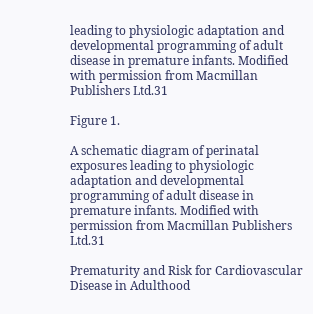leading to physiologic adaptation and developmental programming of adult disease in premature infants. Modified with permission from Macmillan Publishers Ltd.31

Figure 1.

A schematic diagram of perinatal exposures leading to physiologic adaptation and developmental programming of adult disease in premature infants. Modified with permission from Macmillan Publishers Ltd.31

Prematurity and Risk for Cardiovascular Disease in Adulthood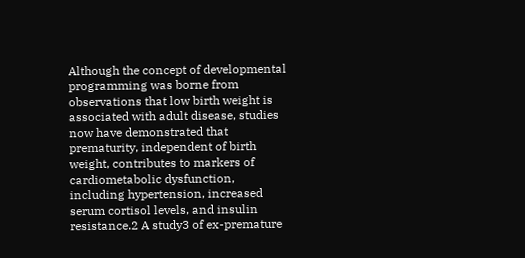Although the concept of developmental programming was borne from observations that low birth weight is associated with adult disease, studies now have demonstrated that prematurity, independent of birth weight, contributes to markers of cardiometabolic dysfunction, including hypertension, increased serum cortisol levels, and insulin resistance.2 A study3 of ex-premature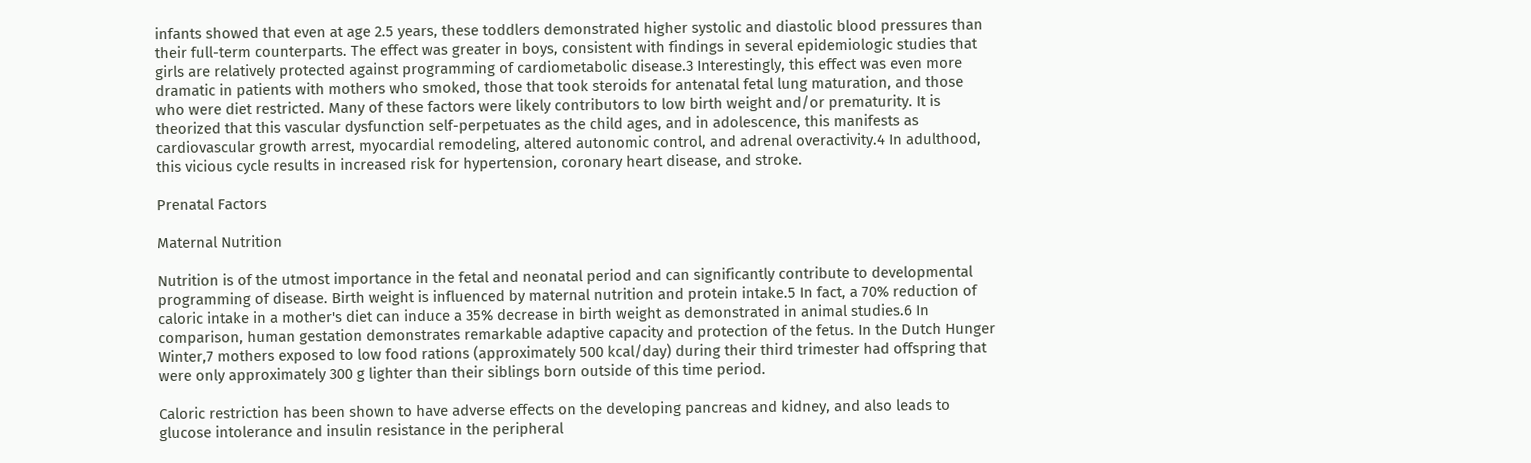infants showed that even at age 2.5 years, these toddlers demonstrated higher systolic and diastolic blood pressures than their full-term counterparts. The effect was greater in boys, consistent with findings in several epidemiologic studies that girls are relatively protected against programming of cardiometabolic disease.3 Interestingly, this effect was even more dramatic in patients with mothers who smoked, those that took steroids for antenatal fetal lung maturation, and those who were diet restricted. Many of these factors were likely contributors to low birth weight and/or prematurity. It is theorized that this vascular dysfunction self-perpetuates as the child ages, and in adolescence, this manifests as cardiovascular growth arrest, myocardial remodeling, altered autonomic control, and adrenal overactivity.4 In adulthood, this vicious cycle results in increased risk for hypertension, coronary heart disease, and stroke.

Prenatal Factors

Maternal Nutrition

Nutrition is of the utmost importance in the fetal and neonatal period and can significantly contribute to developmental programming of disease. Birth weight is influenced by maternal nutrition and protein intake.5 In fact, a 70% reduction of caloric intake in a mother's diet can induce a 35% decrease in birth weight as demonstrated in animal studies.6 In comparison, human gestation demonstrates remarkable adaptive capacity and protection of the fetus. In the Dutch Hunger Winter,7 mothers exposed to low food rations (approximately 500 kcal/day) during their third trimester had offspring that were only approximately 300 g lighter than their siblings born outside of this time period.

Caloric restriction has been shown to have adverse effects on the developing pancreas and kidney, and also leads to glucose intolerance and insulin resistance in the peripheral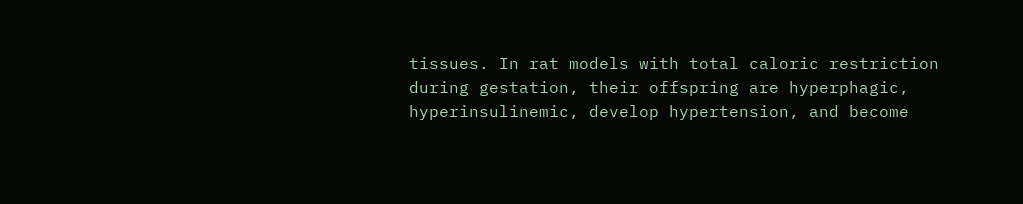tissues. In rat models with total caloric restriction during gestation, their offspring are hyperphagic, hyperinsulinemic, develop hypertension, and become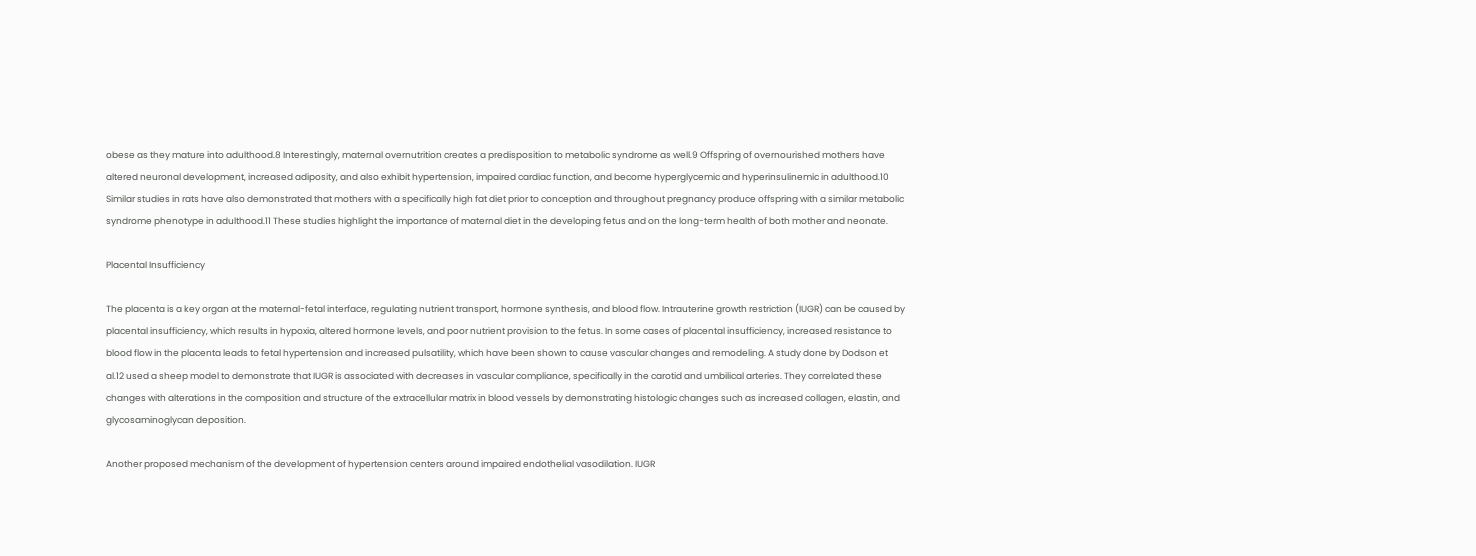obese as they mature into adulthood.8 Interestingly, maternal overnutrition creates a predisposition to metabolic syndrome as well.9 Offspring of overnourished mothers have altered neuronal development, increased adiposity, and also exhibit hypertension, impaired cardiac function, and become hyperglycemic and hyperinsulinemic in adulthood.10 Similar studies in rats have also demonstrated that mothers with a specifically high fat diet prior to conception and throughout pregnancy produce offspring with a similar metabolic syndrome phenotype in adulthood.11 These studies highlight the importance of maternal diet in the developing fetus and on the long-term health of both mother and neonate.

Placental Insufficiency

The placenta is a key organ at the maternal-fetal interface, regulating nutrient transport, hormone synthesis, and blood flow. Intrauterine growth restriction (IUGR) can be caused by placental insufficiency, which results in hypoxia, altered hormone levels, and poor nutrient provision to the fetus. In some cases of placental insufficiency, increased resistance to blood flow in the placenta leads to fetal hypertension and increased pulsatility, which have been shown to cause vascular changes and remodeling. A study done by Dodson et al.12 used a sheep model to demonstrate that IUGR is associated with decreases in vascular compliance, specifically in the carotid and umbilical arteries. They correlated these changes with alterations in the composition and structure of the extracellular matrix in blood vessels by demonstrating histologic changes such as increased collagen, elastin, and glycosaminoglycan deposition.

Another proposed mechanism of the development of hypertension centers around impaired endothelial vasodilation. IUGR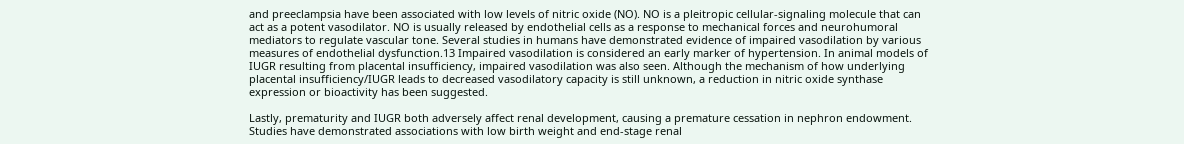and preeclampsia have been associated with low levels of nitric oxide (NO). NO is a pleitropic cellular-signaling molecule that can act as a potent vasodilator. NO is usually released by endothelial cells as a response to mechanical forces and neurohumoral mediators to regulate vascular tone. Several studies in humans have demonstrated evidence of impaired vasodilation by various measures of endothelial dysfunction.13 Impaired vasodilation is considered an early marker of hypertension. In animal models of IUGR resulting from placental insufficiency, impaired vasodilation was also seen. Although the mechanism of how underlying placental insufficiency/IUGR leads to decreased vasodilatory capacity is still unknown, a reduction in nitric oxide synthase expression or bioactivity has been suggested.

Lastly, prematurity and IUGR both adversely affect renal development, causing a premature cessation in nephron endowment. Studies have demonstrated associations with low birth weight and end-stage renal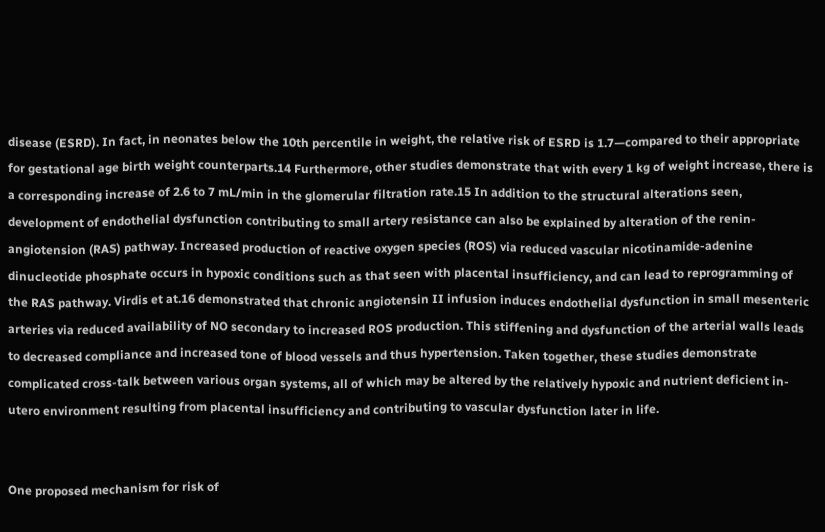disease (ESRD). In fact, in neonates below the 10th percentile in weight, the relative risk of ESRD is 1.7—compared to their appropriate for gestational age birth weight counterparts.14 Furthermore, other studies demonstrate that with every 1 kg of weight increase, there is a corresponding increase of 2.6 to 7 mL/min in the glomerular filtration rate.15 In addition to the structural alterations seen, development of endothelial dysfunction contributing to small artery resistance can also be explained by alteration of the renin-angiotension (RAS) pathway. Increased production of reactive oxygen species (ROS) via reduced vascular nicotinamide-adenine dinucleotide phosphate occurs in hypoxic conditions such as that seen with placental insufficiency, and can lead to reprogramming of the RAS pathway. Virdis et at.16 demonstrated that chronic angiotensin II infusion induces endothelial dysfunction in small mesenteric arteries via reduced availability of NO secondary to increased ROS production. This stiffening and dysfunction of the arterial walls leads to decreased compliance and increased tone of blood vessels and thus hypertension. Taken together, these studies demonstrate complicated cross-talk between various organ systems, all of which may be altered by the relatively hypoxic and nutrient deficient in-utero environment resulting from placental insufficiency and contributing to vascular dysfunction later in life.


One proposed mechanism for risk of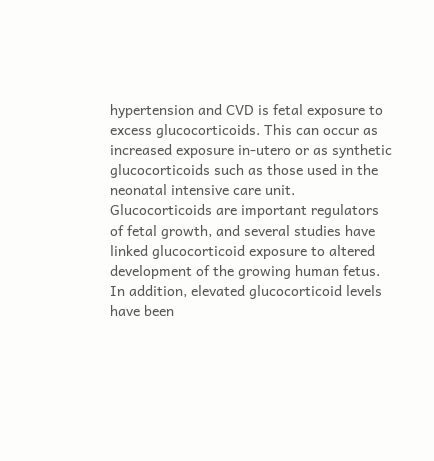hypertension and CVD is fetal exposure to excess glucocorticoids. This can occur as increased exposure in-utero or as synthetic glucocorticoids such as those used in the neonatal intensive care unit. Glucocorticoids are important regulators of fetal growth, and several studies have linked glucocorticoid exposure to altered development of the growing human fetus. In addition, elevated glucocorticoid levels have been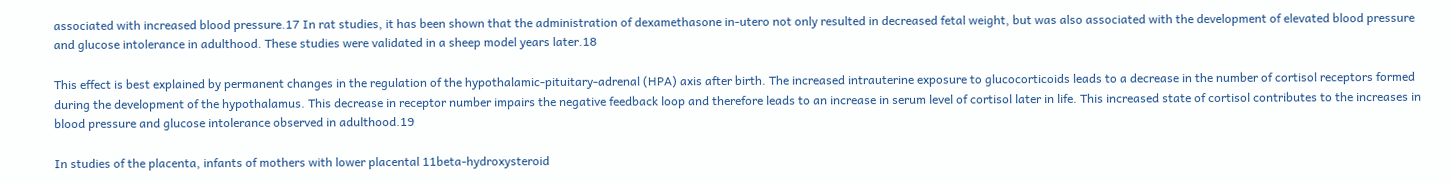associated with increased blood pressure.17 In rat studies, it has been shown that the administration of dexamethasone in-utero not only resulted in decreased fetal weight, but was also associated with the development of elevated blood pressure and glucose intolerance in adulthood. These studies were validated in a sheep model years later.18

This effect is best explained by permanent changes in the regulation of the hypothalamic-pituitary-adrenal (HPA) axis after birth. The increased intrauterine exposure to glucocorticoids leads to a decrease in the number of cortisol receptors formed during the development of the hypothalamus. This decrease in receptor number impairs the negative feedback loop and therefore leads to an increase in serum level of cortisol later in life. This increased state of cortisol contributes to the increases in blood pressure and glucose intolerance observed in adulthood.19

In studies of the placenta, infants of mothers with lower placental 11beta-hydroxysteroid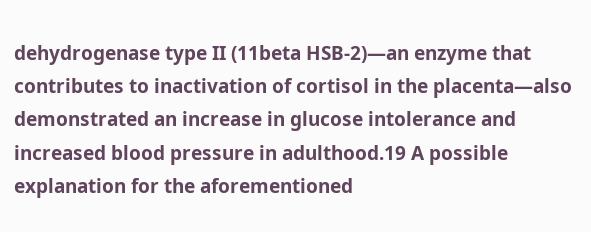dehydrogenase type II (11beta HSB-2)—an enzyme that contributes to inactivation of cortisol in the placenta—also demonstrated an increase in glucose intolerance and increased blood pressure in adulthood.19 A possible explanation for the aforementioned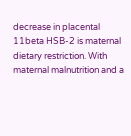decrease in placental 11beta HSB-2 is maternal dietary restriction. With maternal malnutrition and a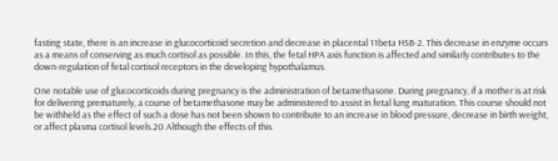fasting state, there is an increase in glucocorticoid secretion and decrease in placental 11beta HSB-2. This decrease in enzyme occurs as a means of conserving as much cortisol as possible. In this, the fetal HPA axis function is affected and similarly contributes to the down-regulation of fetal cortisol receptors in the developing hypothalamus.

One notable use of glucocorticoids during pregnancy is the administration of betamethasone. During pregnancy, if a mother is at risk for delivering prematurely, a course of betamethasone may be administered to assist in fetal lung maturation. This course should not be withheld as the effect of such a dose has not been shown to contribute to an increase in blood pressure, decrease in birth weight, or affect plasma cortisol levels.20 Although the effects of this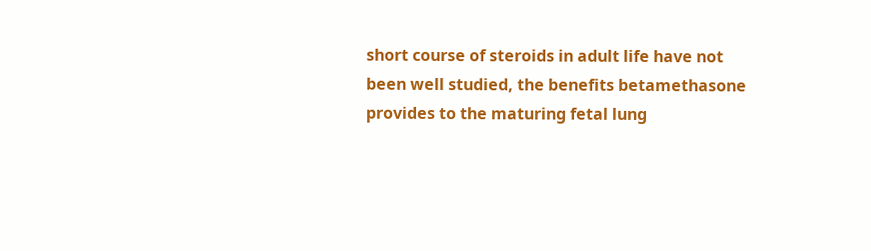short course of steroids in adult life have not been well studied, the benefits betamethasone provides to the maturing fetal lung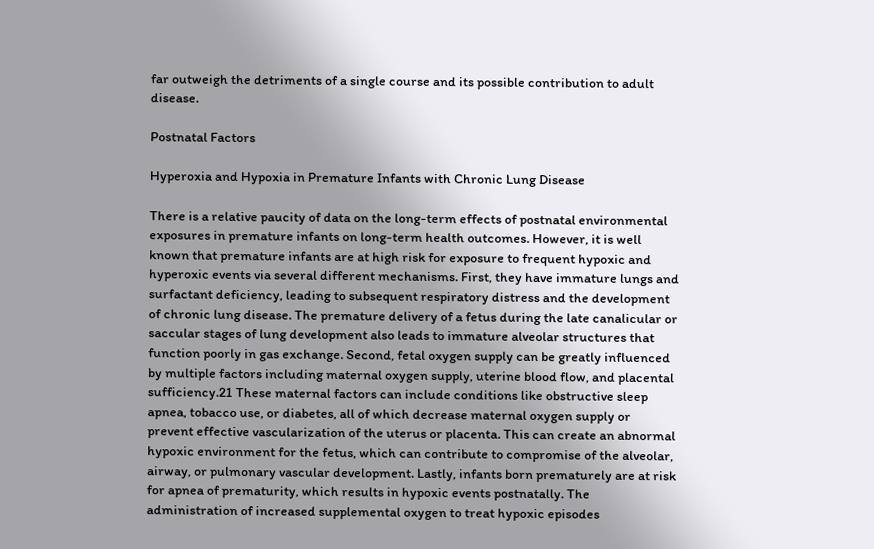far outweigh the detriments of a single course and its possible contribution to adult disease.

Postnatal Factors

Hyperoxia and Hypoxia in Premature Infants with Chronic Lung Disease

There is a relative paucity of data on the long-term effects of postnatal environmental exposures in premature infants on long-term health outcomes. However, it is well known that premature infants are at high risk for exposure to frequent hypoxic and hyperoxic events via several different mechanisms. First, they have immature lungs and surfactant deficiency, leading to subsequent respiratory distress and the development of chronic lung disease. The premature delivery of a fetus during the late canalicular or saccular stages of lung development also leads to immature alveolar structures that function poorly in gas exchange. Second, fetal oxygen supply can be greatly influenced by multiple factors including maternal oxygen supply, uterine blood flow, and placental sufficiency.21 These maternal factors can include conditions like obstructive sleep apnea, tobacco use, or diabetes, all of which decrease maternal oxygen supply or prevent effective vascularization of the uterus or placenta. This can create an abnormal hypoxic environment for the fetus, which can contribute to compromise of the alveolar, airway, or pulmonary vascular development. Lastly, infants born prematurely are at risk for apnea of prematurity, which results in hypoxic events postnatally. The administration of increased supplemental oxygen to treat hypoxic episodes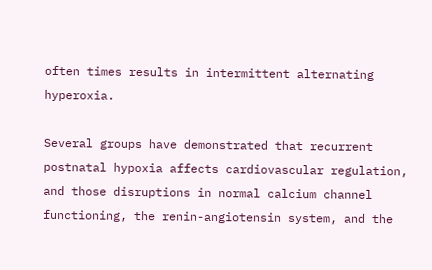often times results in intermittent alternating hyperoxia.

Several groups have demonstrated that recurrent postnatal hypoxia affects cardiovascular regulation, and those disruptions in normal calcium channel functioning, the renin-angiotensin system, and the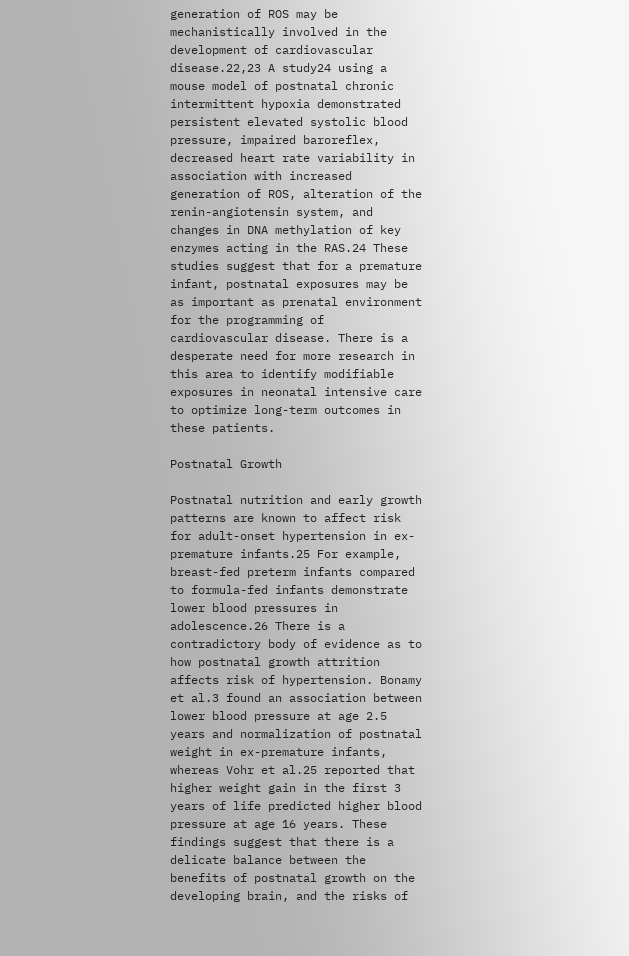generation of ROS may be mechanistically involved in the development of cardiovascular disease.22,23 A study24 using a mouse model of postnatal chronic intermittent hypoxia demonstrated persistent elevated systolic blood pressure, impaired baroreflex, decreased heart rate variability in association with increased generation of ROS, alteration of the renin-angiotensin system, and changes in DNA methylation of key enzymes acting in the RAS.24 These studies suggest that for a premature infant, postnatal exposures may be as important as prenatal environment for the programming of cardiovascular disease. There is a desperate need for more research in this area to identify modifiable exposures in neonatal intensive care to optimize long-term outcomes in these patients.

Postnatal Growth

Postnatal nutrition and early growth patterns are known to affect risk for adult-onset hypertension in ex-premature infants.25 For example, breast-fed preterm infants compared to formula-fed infants demonstrate lower blood pressures in adolescence.26 There is a contradictory body of evidence as to how postnatal growth attrition affects risk of hypertension. Bonamy et al.3 found an association between lower blood pressure at age 2.5 years and normalization of postnatal weight in ex-premature infants, whereas Vohr et al.25 reported that higher weight gain in the first 3 years of life predicted higher blood pressure at age 16 years. These findings suggest that there is a delicate balance between the benefits of postnatal growth on the developing brain, and the risks of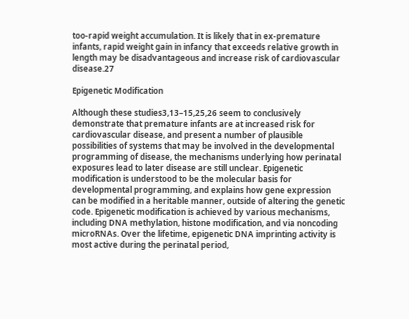too-rapid weight accumulation. It is likely that in ex-premature infants, rapid weight gain in infancy that exceeds relative growth in length may be disadvantageous and increase risk of cardiovascular disease.27

Epigenetic Modification

Although these studies3,13–15,25,26 seem to conclusively demonstrate that premature infants are at increased risk for cardiovascular disease, and present a number of plausible possibilities of systems that may be involved in the developmental programming of disease, the mechanisms underlying how perinatal exposures lead to later disease are still unclear. Epigenetic modification is understood to be the molecular basis for developmental programming, and explains how gene expression can be modified in a heritable manner, outside of altering the genetic code. Epigenetic modification is achieved by various mechanisms, including DNA methylation, histone modification, and via noncoding microRNAs. Over the lifetime, epigenetic DNA imprinting activity is most active during the perinatal period,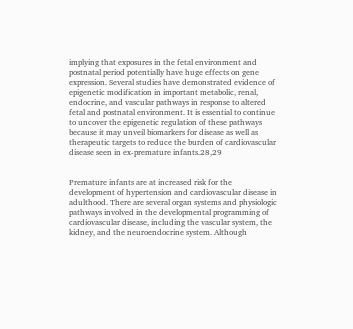implying that exposures in the fetal environment and postnatal period potentially have huge effects on gene expression. Several studies have demonstrated evidence of epigenetic modification in important metabolic, renal, endocrine, and vascular pathways in response to altered fetal and postnatal environment. It is essential to continue to uncover the epigenetic regulation of these pathways because it may unveil biomarkers for disease as well as therapeutic targets to reduce the burden of cardiovascular disease seen in ex-premature infants.28,29


Premature infants are at increased risk for the development of hypertension and cardiovascular disease in adulthood. There are several organ systems and physiologic pathways involved in the developmental programming of cardiovascular disease, including the vascular system, the kidney, and the neuroendocrine system. Although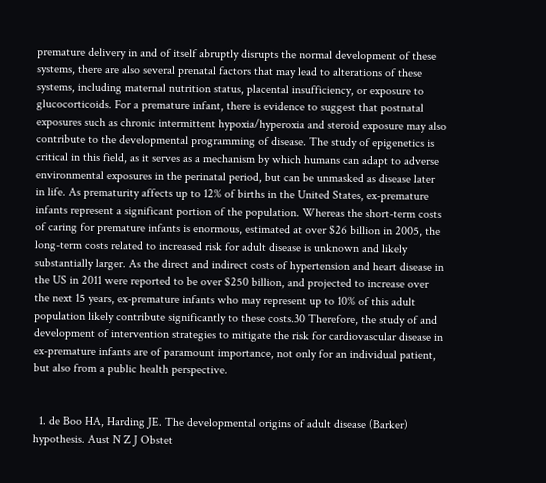premature delivery in and of itself abruptly disrupts the normal development of these systems, there are also several prenatal factors that may lead to alterations of these systems, including maternal nutrition status, placental insufficiency, or exposure to glucocorticoids. For a premature infant, there is evidence to suggest that postnatal exposures such as chronic intermittent hypoxia/hyperoxia and steroid exposure may also contribute to the developmental programming of disease. The study of epigenetics is critical in this field, as it serves as a mechanism by which humans can adapt to adverse environmental exposures in the perinatal period, but can be unmasked as disease later in life. As prematurity affects up to 12% of births in the United States, ex-premature infants represent a significant portion of the population. Whereas the short-term costs of caring for premature infants is enormous, estimated at over $26 billion in 2005, the long-term costs related to increased risk for adult disease is unknown and likely substantially larger. As the direct and indirect costs of hypertension and heart disease in the US in 2011 were reported to be over $250 billion, and projected to increase over the next 15 years, ex-premature infants who may represent up to 10% of this adult population likely contribute significantly to these costs.30 Therefore, the study of and development of intervention strategies to mitigate the risk for cardiovascular disease in ex-premature infants are of paramount importance, not only for an individual patient, but also from a public health perspective.


  1. de Boo HA, Harding JE. The developmental origins of adult disease (Barker) hypothesis. Aust N Z J Obstet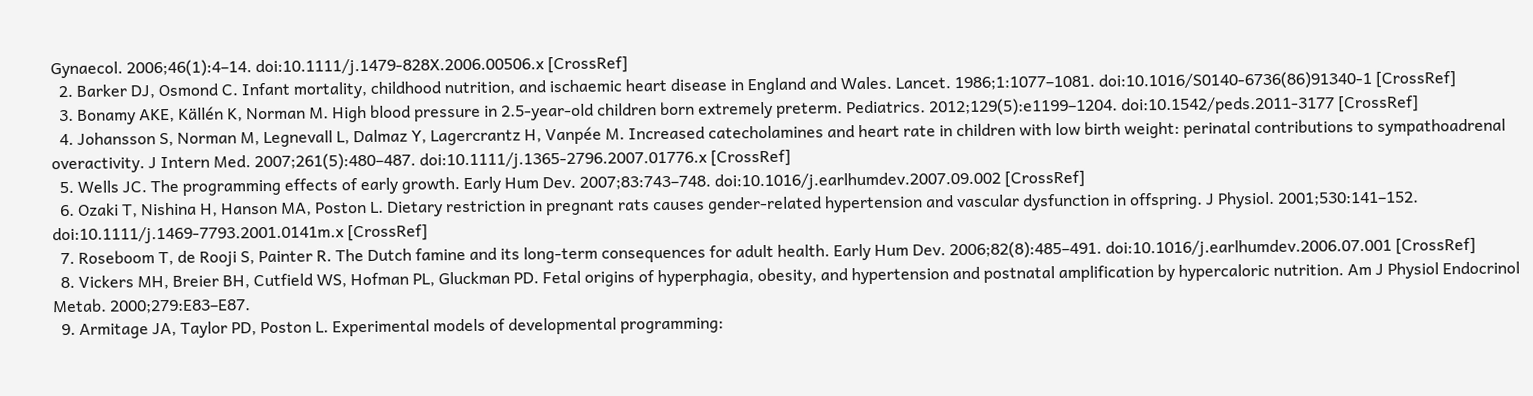Gynaecol. 2006;46(1):4–14. doi:10.1111/j.1479-828X.2006.00506.x [CrossRef]
  2. Barker DJ, Osmond C. Infant mortality, childhood nutrition, and ischaemic heart disease in England and Wales. Lancet. 1986;1:1077–1081. doi:10.1016/S0140-6736(86)91340-1 [CrossRef]
  3. Bonamy AKE, Källén K, Norman M. High blood pressure in 2.5-year-old children born extremely preterm. Pediatrics. 2012;129(5):e1199–1204. doi:10.1542/peds.2011-3177 [CrossRef]
  4. Johansson S, Norman M, Legnevall L, Dalmaz Y, Lagercrantz H, Vanpée M. Increased catecholamines and heart rate in children with low birth weight: perinatal contributions to sympathoadrenal overactivity. J Intern Med. 2007;261(5):480–487. doi:10.1111/j.1365-2796.2007.01776.x [CrossRef]
  5. Wells JC. The programming effects of early growth. Early Hum Dev. 2007;83:743–748. doi:10.1016/j.earlhumdev.2007.09.002 [CrossRef]
  6. Ozaki T, Nishina H, Hanson MA, Poston L. Dietary restriction in pregnant rats causes gender-related hypertension and vascular dysfunction in offspring. J Physiol. 2001;530:141–152. doi:10.1111/j.1469-7793.2001.0141m.x [CrossRef]
  7. Roseboom T, de Rooji S, Painter R. The Dutch famine and its long-term consequences for adult health. Early Hum Dev. 2006;82(8):485–491. doi:10.1016/j.earlhumdev.2006.07.001 [CrossRef]
  8. Vickers MH, Breier BH, Cutfield WS, Hofman PL, Gluckman PD. Fetal origins of hyperphagia, obesity, and hypertension and postnatal amplification by hypercaloric nutrition. Am J Physiol Endocrinol Metab. 2000;279:E83–E87.
  9. Armitage JA, Taylor PD, Poston L. Experimental models of developmental programming: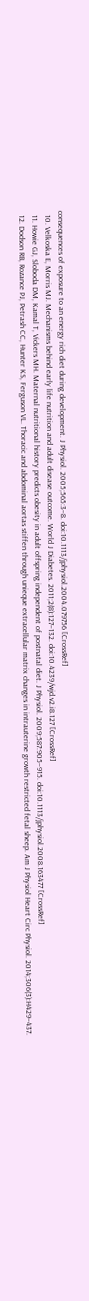consequences of exposure to an energy rich diet during development. J Physiol. 2005;565:3–8. doi:10.1113/jphysiol.2004.079756 [CrossRef]
  10. Velkoska E, Morris MJ. Mechanisms behind early life nutrition and adult disease outcome. World J Diabetes. 2011;2(8):127–132. doi:10.4239/wjd.v2.i8.127 [CrossRef]
  11. Howie GJ, Sloboda DM, Kamal T, Vickers MH. Maternal nutritional history predicts obesity in adult offspring independent of postnatal diet. J Physiol. 2009;587:905–915. doi:10.1113/jphysiol.2008.163477 [CrossRef]
  12. Dodson RB, Rozance PJ, Petrash CC, Hunter KS, Ferguson VL. Thoracic and abdominal aortas stiffen through unieque extracellular matrix changes in intrauterine growth restricted fetal sheep. Am J Physiol Heart Circ Physiol. 2014;306(3):H429–437.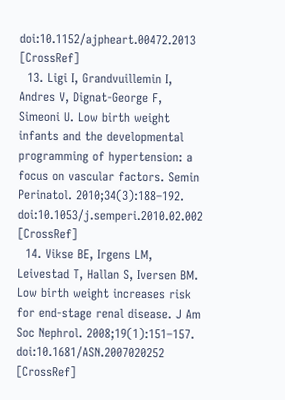doi:10.1152/ajpheart.00472.2013 [CrossRef]
  13. Ligi I, Grandvuillemin I, Andres V, Dignat-George F, Simeoni U. Low birth weight infants and the developmental programming of hypertension: a focus on vascular factors. Semin Perinatol. 2010;34(3):188–192. doi:10.1053/j.semperi.2010.02.002 [CrossRef]
  14. Vikse BE, Irgens LM, Leivestad T, Hallan S, Iversen BM. Low birth weight increases risk for end-stage renal disease. J Am Soc Nephrol. 2008;19(1):151–157. doi:10.1681/ASN.2007020252 [CrossRef]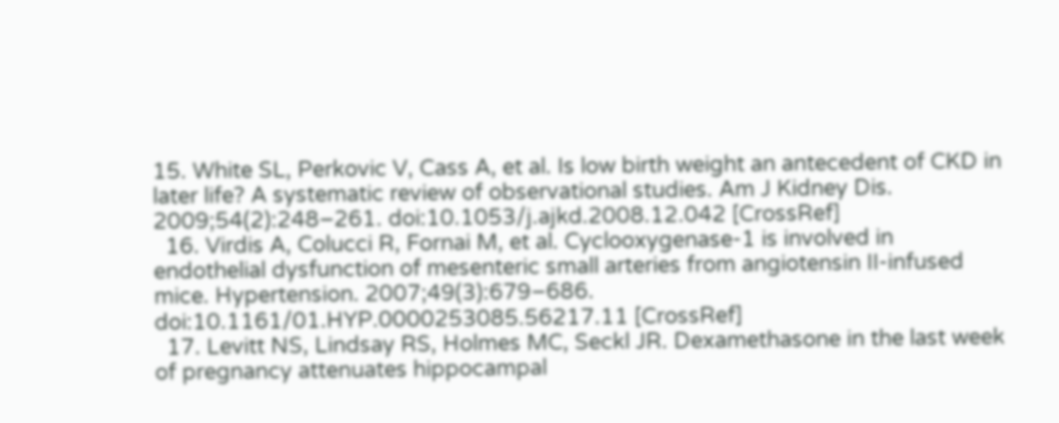15. White SL, Perkovic V, Cass A, et al. Is low birth weight an antecedent of CKD in later life? A systematic review of observational studies. Am J Kidney Dis. 2009;54(2):248–261. doi:10.1053/j.ajkd.2008.12.042 [CrossRef]
  16. Virdis A, Colucci R, Fornai M, et al. Cyclooxygenase-1 is involved in endothelial dysfunction of mesenteric small arteries from angiotensin II-infused mice. Hypertension. 2007;49(3):679–686. doi:10.1161/01.HYP.0000253085.56217.11 [CrossRef]
  17. Levitt NS, Lindsay RS, Holmes MC, Seckl JR. Dexamethasone in the last week of pregnancy attenuates hippocampal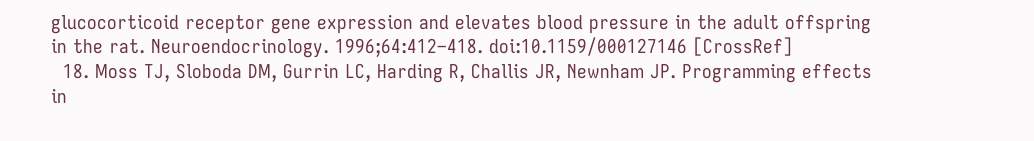glucocorticoid receptor gene expression and elevates blood pressure in the adult offspring in the rat. Neuroendocrinology. 1996;64:412–418. doi:10.1159/000127146 [CrossRef]
  18. Moss TJ, Sloboda DM, Gurrin LC, Harding R, Challis JR, Newnham JP. Programming effects in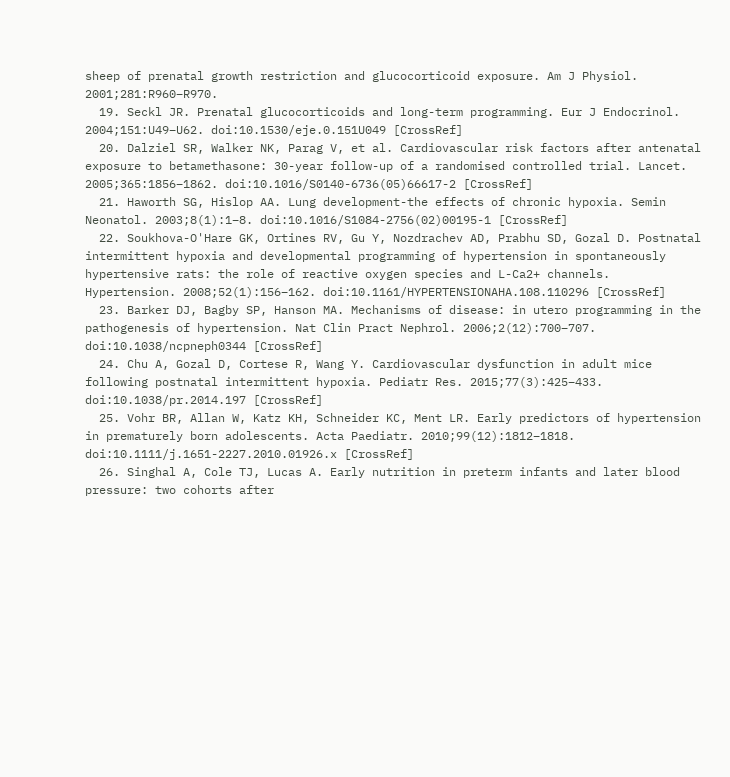sheep of prenatal growth restriction and glucocorticoid exposure. Am J Physiol. 2001;281:R960–R970.
  19. Seckl JR. Prenatal glucocorticoids and long-term programming. Eur J Endocrinol. 2004;151:U49–U62. doi:10.1530/eje.0.151U049 [CrossRef]
  20. Dalziel SR, Walker NK, Parag V, et al. Cardiovascular risk factors after antenatal exposure to betamethasone: 30-year follow-up of a randomised controlled trial. Lancet. 2005;365:1856–1862. doi:10.1016/S0140-6736(05)66617-2 [CrossRef]
  21. Haworth SG, Hislop AA. Lung development-the effects of chronic hypoxia. Semin Neonatol. 2003;8(1):1–8. doi:10.1016/S1084-2756(02)00195-1 [CrossRef]
  22. Soukhova-O'Hare GK, Ortines RV, Gu Y, Nozdrachev AD, Prabhu SD, Gozal D. Postnatal intermittent hypoxia and developmental programming of hypertension in spontaneously hypertensive rats: the role of reactive oxygen species and L-Ca2+ channels. Hypertension. 2008;52(1):156–162. doi:10.1161/HYPERTENSIONAHA.108.110296 [CrossRef]
  23. Barker DJ, Bagby SP, Hanson MA. Mechanisms of disease: in utero programming in the pathogenesis of hypertension. Nat Clin Pract Nephrol. 2006;2(12):700–707. doi:10.1038/ncpneph0344 [CrossRef]
  24. Chu A, Gozal D, Cortese R, Wang Y. Cardiovascular dysfunction in adult mice following postnatal intermittent hypoxia. Pediatr Res. 2015;77(3):425–433. doi:10.1038/pr.2014.197 [CrossRef]
  25. Vohr BR, Allan W, Katz KH, Schneider KC, Ment LR. Early predictors of hypertension in prematurely born adolescents. Acta Paediatr. 2010;99(12):1812–1818. doi:10.1111/j.1651-2227.2010.01926.x [CrossRef]
  26. Singhal A, Cole TJ, Lucas A. Early nutrition in preterm infants and later blood pressure: two cohorts after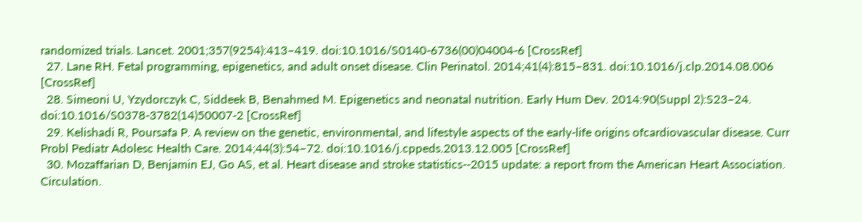randomized trials. Lancet. 2001;357(9254):413–419. doi:10.1016/S0140-6736(00)04004-6 [CrossRef]
  27. Lane RH. Fetal programming, epigenetics, and adult onset disease. Clin Perinatol. 2014;41(4):815–831. doi:10.1016/j.clp.2014.08.006 [CrossRef]
  28. Simeoni U, Yzydorczyk C, Siddeek B, Benahmed M. Epigenetics and neonatal nutrition. Early Hum Dev. 2014:90(Suppl 2):S23–24. doi:10.1016/S0378-3782(14)50007-2 [CrossRef]
  29. Kelishadi R, Poursafa P. A review on the genetic, environmental, and lifestyle aspects of the early-life origins ofcardiovascular disease. Curr Probl Pediatr Adolesc Health Care. 2014;44(3):54–72. doi:10.1016/j.cppeds.2013.12.005 [CrossRef]
  30. Mozaffarian D, Benjamin EJ, Go AS, et al. Heart disease and stroke statistics--2015 update: a report from the American Heart Association. Circulation.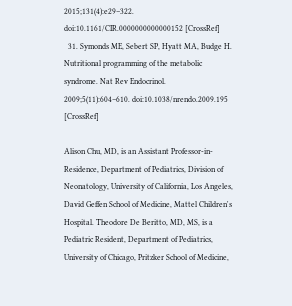2015;131(4):e29–322. doi:10.1161/CIR.0000000000000152 [CrossRef]
  31. Symonds ME, Sebert SP, Hyatt MA, Budge H. Nutritional programming of the metabolic syndrome. Nat Rev Endocrinol. 2009;5(11):604–610. doi:10.1038/nrendo.2009.195 [CrossRef]

Alison Chu, MD, is an Assistant Professor-in-Residence, Department of Pediatrics, Division of Neonatology, University of California, Los Angeles, David Geffen School of Medicine, Mattel Children's Hospital. Theodore De Beritto, MD, MS, is a Pediatric Resident, Department of Pediatrics, University of Chicago, Pritzker School of Medicine,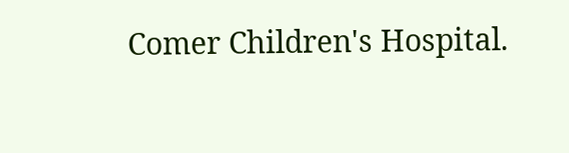Comer Children's Hospital.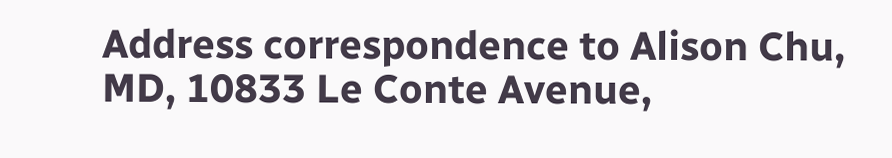Address correspondence to Alison Chu, MD, 10833 Le Conte Avenue,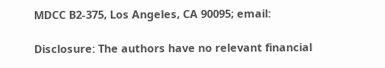MDCC B2-375, Los Angeles, CA 90095; email:

Disclosure: The authors have no relevant financial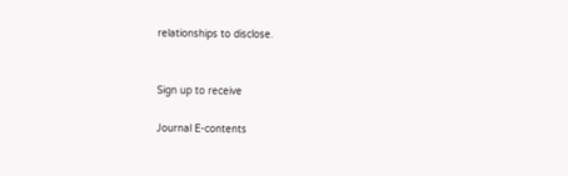relationships to disclose.


Sign up to receive

Journal E-contents